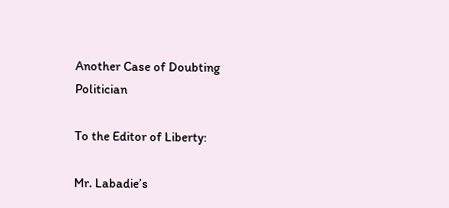Another Case of Doubting Politician

To the Editor of Liberty:

Mr. Labadie’s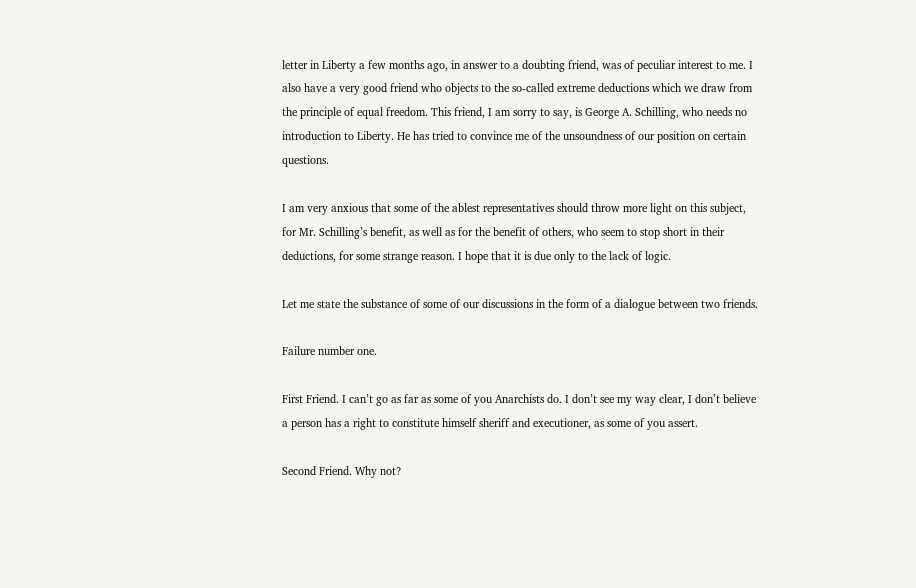letter in Liberty a few months ago, in answer to a doubting friend, was of peculiar interest to me. I also have a very good friend who objects to the so-called extreme deductions which we draw from the principle of equal freedom. This friend, I am sorry to say, is George A. Schilling, who needs no introduction to Liberty. He has tried to convince me of the unsoundness of our position on certain questions.

I am very anxious that some of the ablest representatives should throw more light on this subject, for Mr. Schilling’s benefit, as well as for the benefit of others, who seem to stop short in their deductions, for some strange reason. I hope that it is due only to the lack of logic.

Let me state the substance of some of our discussions in the form of a dialogue between two friends.

Failure number one.

First Friend. I can’t go as far as some of you Anarchists do. I don’t see my way clear, I don’t believe a person has a right to constitute himself sheriff and executioner, as some of you assert.

Second Friend. Why not?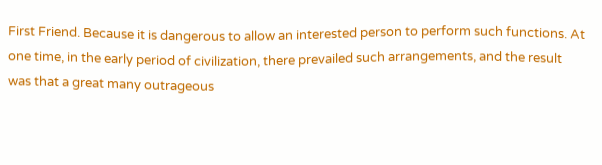First Friend. Because it is dangerous to allow an interested person to perform such functions. At one time, in the early period of civilization, there prevailed such arrangements, and the result was that a great many outrageous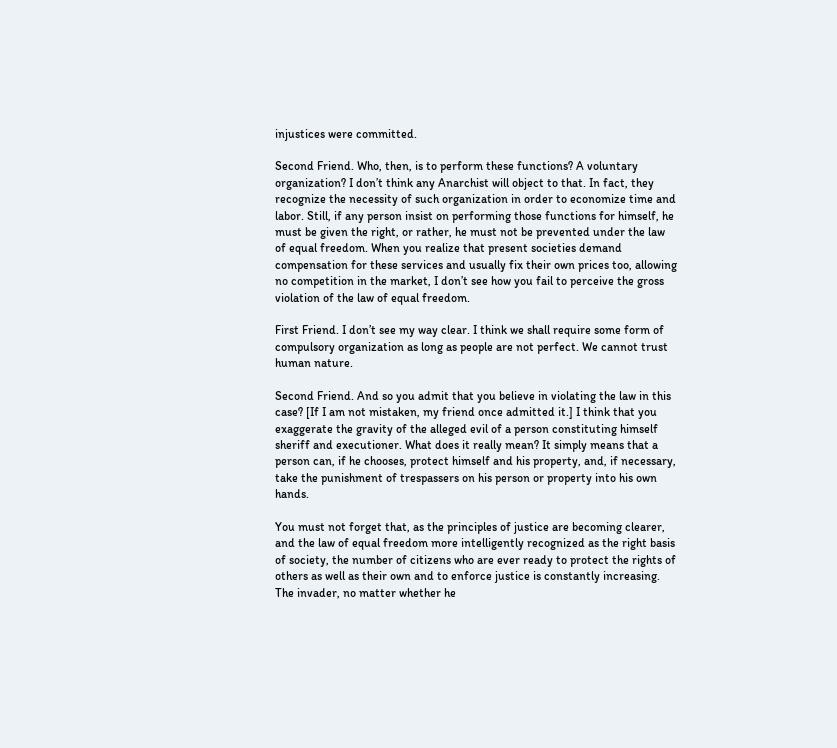injustices were committed.

Second Friend. Who, then, is to perform these functions? A voluntary organization? I don’t think any Anarchist will object to that. In fact, they recognize the necessity of such organization in order to economize time and labor. Still, if any person insist on performing those functions for himself, he must be given the right, or rather, he must not be prevented under the law of equal freedom. When you realize that present societies demand compensation for these services and usually fix their own prices too, allowing no competition in the market, I don’t see how you fail to perceive the gross violation of the law of equal freedom.

First Friend. I don’t see my way clear. I think we shall require some form of compulsory organization as long as people are not perfect. We cannot trust human nature.

Second Friend. And so you admit that you believe in violating the law in this case? [If I am not mistaken, my friend once admitted it.] I think that you exaggerate the gravity of the alleged evil of a person constituting himself sheriff and executioner. What does it really mean? It simply means that a person can, if he chooses, protect himself and his property, and, if necessary, take the punishment of trespassers on his person or property into his own hands.

You must not forget that, as the principles of justice are becoming clearer, and the law of equal freedom more intelligently recognized as the right basis of society, the number of citizens who are ever ready to protect the rights of others as well as their own and to enforce justice is constantly increasing. The invader, no matter whether he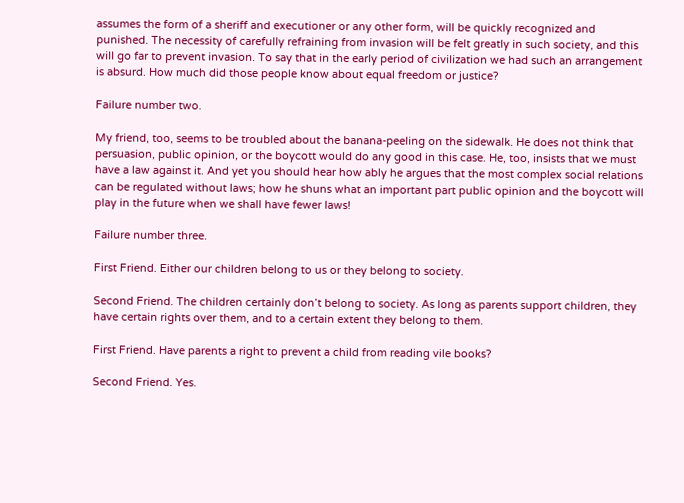assumes the form of a sheriff and executioner or any other form, will be quickly recognized and punished. The necessity of carefully refraining from invasion will be felt greatly in such society, and this will go far to prevent invasion. To say that in the early period of civilization we had such an arrangement is absurd. How much did those people know about equal freedom or justice?

Failure number two.

My friend, too, seems to be troubled about the banana-peeling on the sidewalk. He does not think that persuasion, public opinion, or the boycott would do any good in this case. He, too, insists that we must have a law against it. And yet you should hear how ably he argues that the most complex social relations can be regulated without laws; how he shuns what an important part public opinion and the boycott will play in the future when we shall have fewer laws!

Failure number three.

First Friend. Either our children belong to us or they belong to society.

Second Friend. The children certainly don’t belong to society. As long as parents support children, they have certain rights over them, and to a certain extent they belong to them.

First Friend. Have parents a right to prevent a child from reading vile books?

Second Friend. Yes.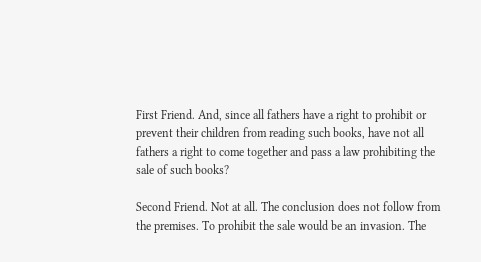First Friend. And, since all fathers have a right to prohibit or prevent their children from reading such books, have not all fathers a right to come together and pass a law prohibiting the sale of such books?

Second Friend. Not at all. The conclusion does not follow from the premises. To prohibit the sale would be an invasion. The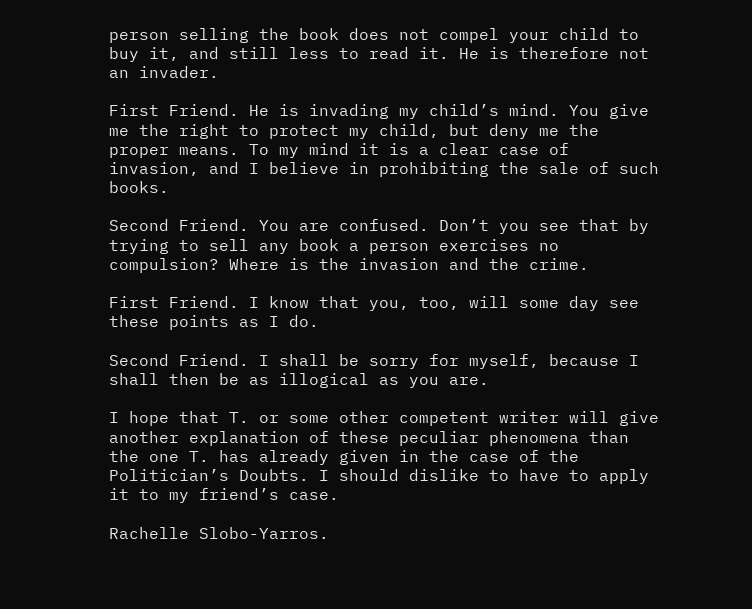person selling the book does not compel your child to buy it, and still less to read it. He is therefore not an invader.

First Friend. He is invading my child’s mind. You give me the right to protect my child, but deny me the proper means. To my mind it is a clear case of invasion, and I believe in prohibiting the sale of such books.

Second Friend. You are confused. Don’t you see that by trying to sell any book a person exercises no compulsion? Where is the invasion and the crime.

First Friend. I know that you, too, will some day see these points as I do.

Second Friend. I shall be sorry for myself, because I shall then be as illogical as you are.

I hope that T. or some other competent writer will give another explanation of these peculiar phenomena than the one T. has already given in the case of the Politician’s Doubts. I should dislike to have to apply it to my friend’s case.

Rachelle Slobo-Yarros.